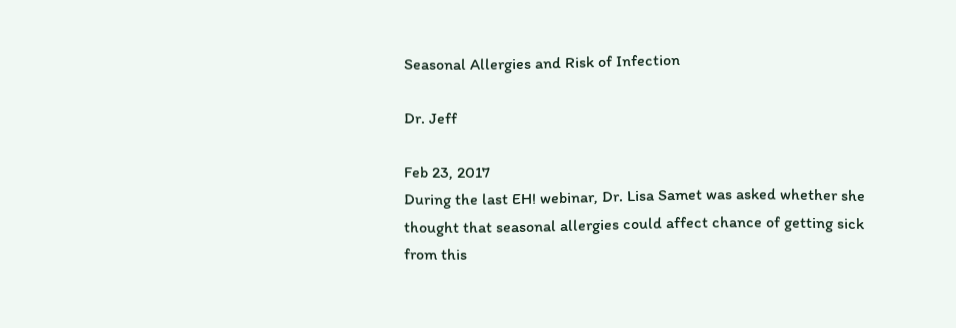Seasonal Allergies and Risk of Infection

Dr. Jeff

Feb 23, 2017
During the last EH! webinar, Dr. Lisa Samet was asked whether she thought that seasonal allergies could affect chance of getting sick from this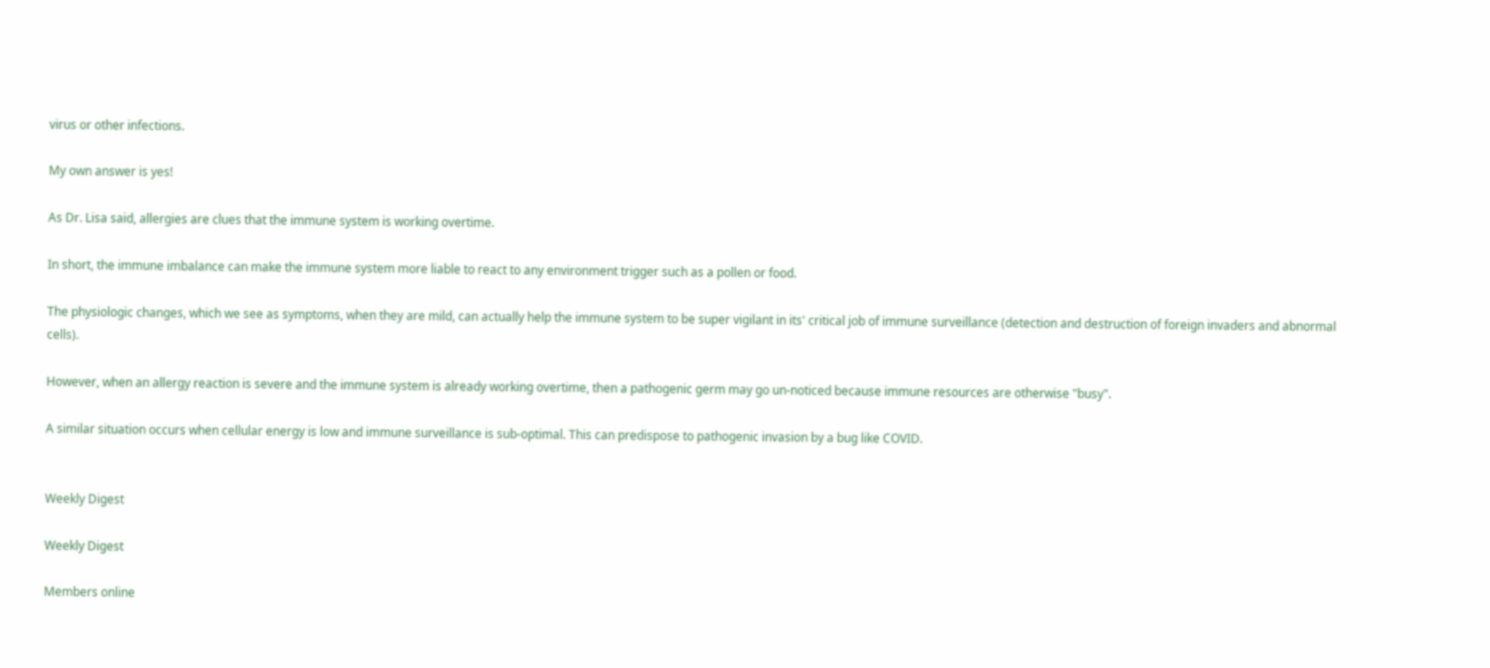virus or other infections.

My own answer is yes!

As Dr. Lisa said, allergies are clues that the immune system is working overtime.

In short, the immune imbalance can make the immune system more liable to react to any environment trigger such as a pollen or food.

The physiologic changes, which we see as symptoms, when they are mild, can actually help the immune system to be super vigilant in its' critical job of immune surveillance (detection and destruction of foreign invaders and abnormal cells).

However, when an allergy reaction is severe and the immune system is already working overtime, then a pathogenic germ may go un-noticed because immune resources are otherwise "busy".

A similar situation occurs when cellular energy is low and immune surveillance is sub-optimal. This can predispose to pathogenic invasion by a bug like COVID.


Weekly Digest

Weekly Digest

Members online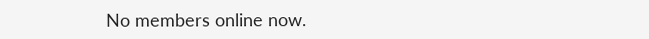No members online now.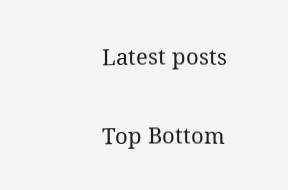Latest posts

Top Bottom